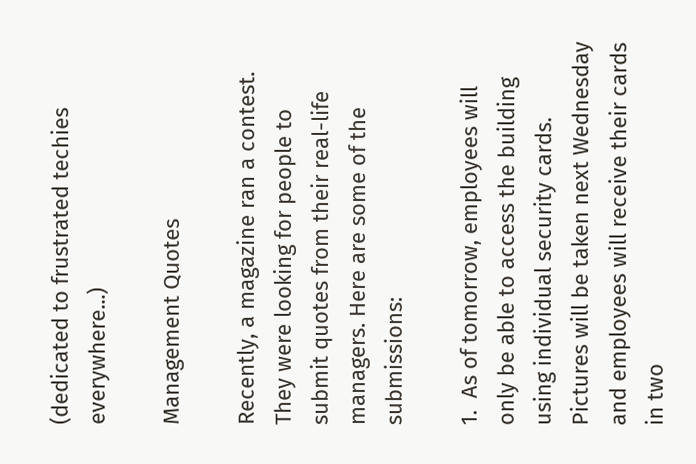(dedicated to frustrated techies everywhere...)

Management Quotes

Recently, a magazine ran a contest. They were looking for people to submit quotes from their real-life managers. Here are some of the submissions:

1.  As of tomorrow, employees will only be able to access the building using individual security cards. Pictures will be taken next Wednesday and employees will receive their cards in two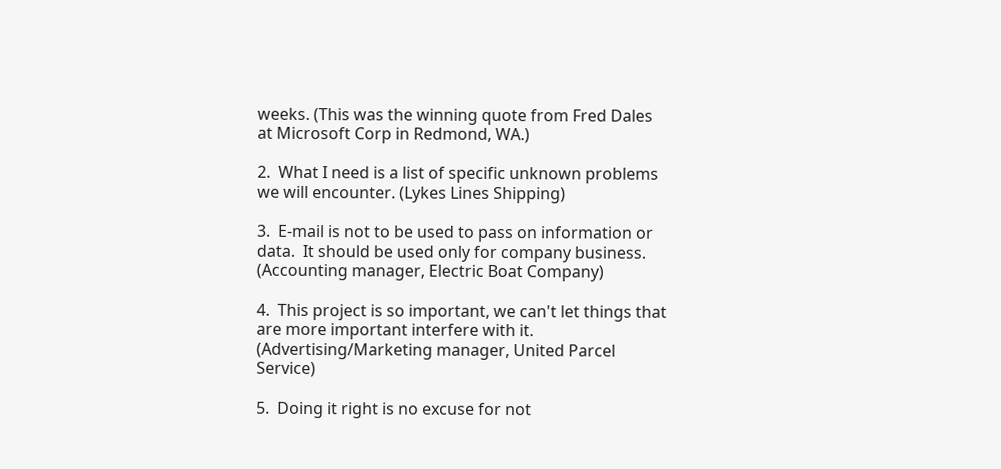weeks. (This was the winning quote from Fred Dales at Microsoft Corp in Redmond, WA.)

2.  What I need is a list of specific unknown problems we will encounter. (Lykes Lines Shipping)

3.  E-mail is not to be used to pass on information or data.  It should be used only for company business. (Accounting manager, Electric Boat Company)

4.  This project is so important, we can't let things that are more important interfere with it. (Advertising/Marketing manager, United Parcel Service)

5.  Doing it right is no excuse for not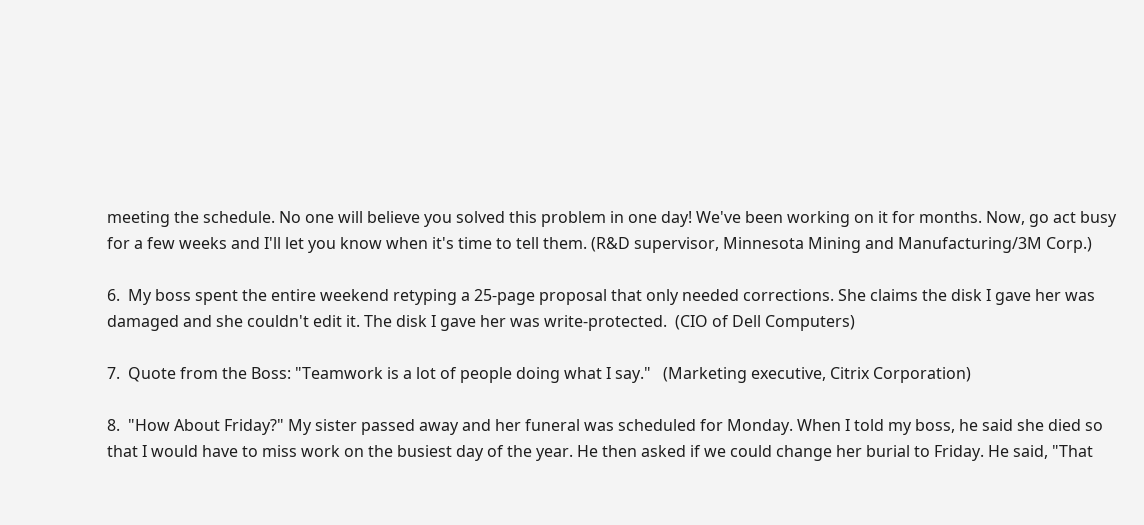meeting the schedule. No one will believe you solved this problem in one day! We've been working on it for months. Now, go act busy for a few weeks and I'll let you know when it's time to tell them. (R&D supervisor, Minnesota Mining and Manufacturing/3M Corp.)

6.  My boss spent the entire weekend retyping a 25-page proposal that only needed corrections. She claims the disk I gave her was damaged and she couldn't edit it. The disk I gave her was write-protected.  (CIO of Dell Computers)

7.  Quote from the Boss: "Teamwork is a lot of people doing what I say."   (Marketing executive, Citrix Corporation)

8.  "How About Friday?" My sister passed away and her funeral was scheduled for Monday. When I told my boss, he said she died so that I would have to miss work on the busiest day of the year. He then asked if we could change her burial to Friday. He said, "That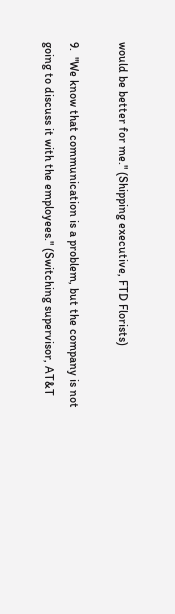would be better for me." (Shipping executive, FTD Florists)

9.  "We know that communication is a problem, but the company is not going to discuss it with the employees." (Switching supervisor, AT&T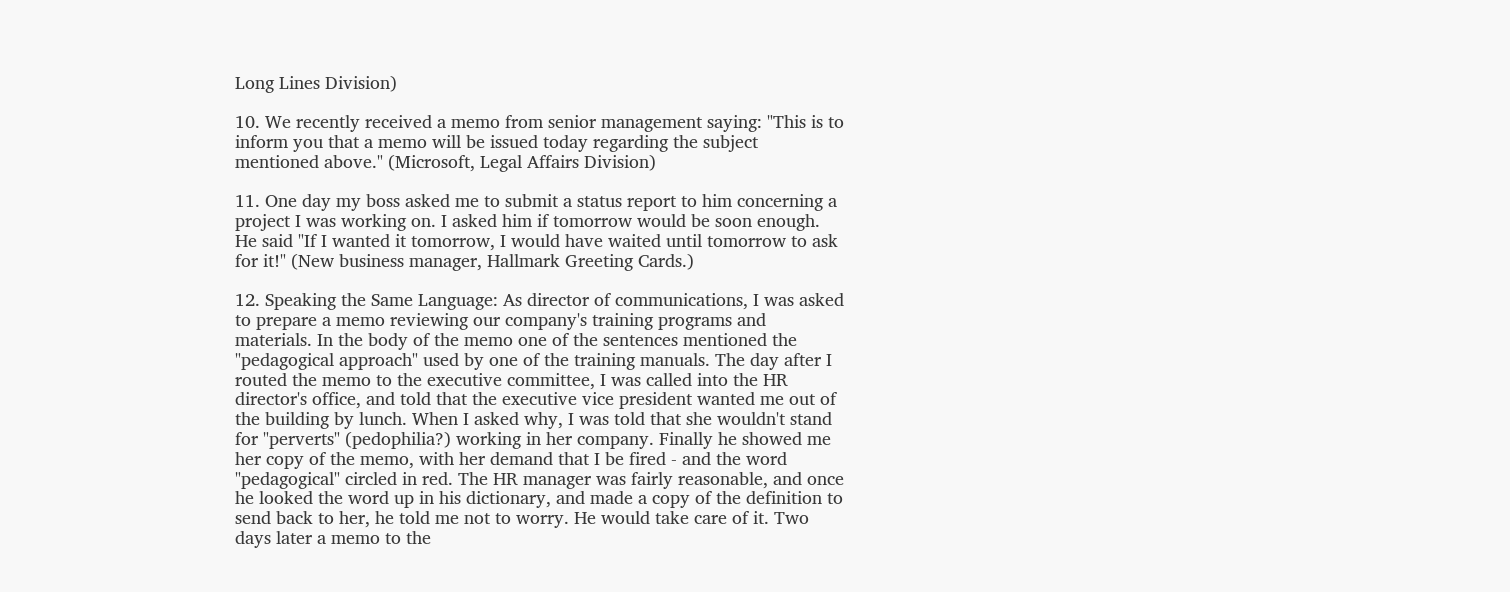Long Lines Division)

10. We recently received a memo from senior management saying: "This is to inform you that a memo will be issued today regarding the subject mentioned above." (Microsoft, Legal Affairs Division)

11. One day my boss asked me to submit a status report to him concerning a project I was working on. I asked him if tomorrow would be soon enough. He said "If I wanted it tomorrow, I would have waited until tomorrow to ask for it!" (New business manager, Hallmark Greeting Cards.)

12. Speaking the Same Language: As director of communications, I was asked to prepare a memo reviewing our company's training programs and materials. In the body of the memo one of the sentences mentioned the "pedagogical approach" used by one of the training manuals. The day after I routed the memo to the executive committee, I was called into the HR director's office, and told that the executive vice president wanted me out of the building by lunch. When I asked why, I was told that she wouldn't stand for "perverts" (pedophilia?) working in her company. Finally he showed me her copy of the memo, with her demand that I be fired - and the word "pedagogical" circled in red. The HR manager was fairly reasonable, and once he looked the word up in his dictionary, and made a copy of the definition to send back to her, he told me not to worry. He would take care of it. Two days later a memo to the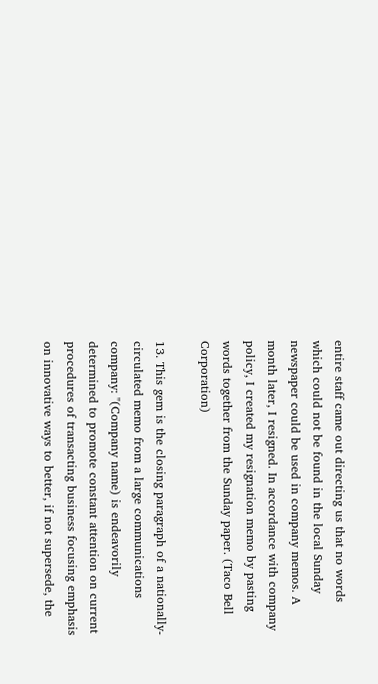entire staff came out directing us that no words which could not be found in the local Sunday newspaper could be used in company memos. A month later, I resigned. In accordance with company policy, I created my resignation memo by pasting words together from the Sunday paper. (Taco Bell Corporation)

13. This gem is the closing paragraph of a nationally-circulated memo from a large communications company: "(Company name) is endeavorily determined to promote constant attention on current procedures of transacting business focusing emphasis on innovative ways to better, if not supersede, the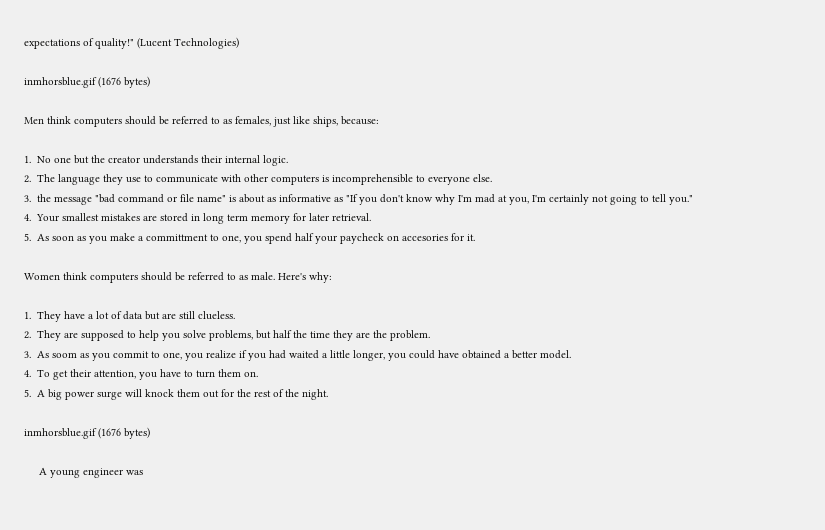expectations of quality!" (Lucent Technologies)

inmhorsblue.gif (1676 bytes)

Men think computers should be referred to as females, just like ships, because:

1.  No one but the creator understands their internal logic.
2.  The language they use to communicate with other computers is incomprehensible to everyone else.
3.  the message "bad command or file name" is about as informative as "If you don't know why I'm mad at you, I'm certainly not going to tell you."
4.  Your smallest mistakes are stored in long term memory for later retrieval.
5.  As soon as you make a committment to one, you spend half your paycheck on accesories for it.

Women think computers should be referred to as male. Here's why:

1.  They have a lot of data but are still clueless.
2.  They are supposed to help you solve problems, but half the time they are the problem.
3.  As soom as you commit to one, you realize if you had waited a little longer, you could have obtained a better model.
4.  To get their attention, you have to turn them on.
5.  A big power surge will knock them out for the rest of the night.

inmhorsblue.gif (1676 bytes)

     A young engineer was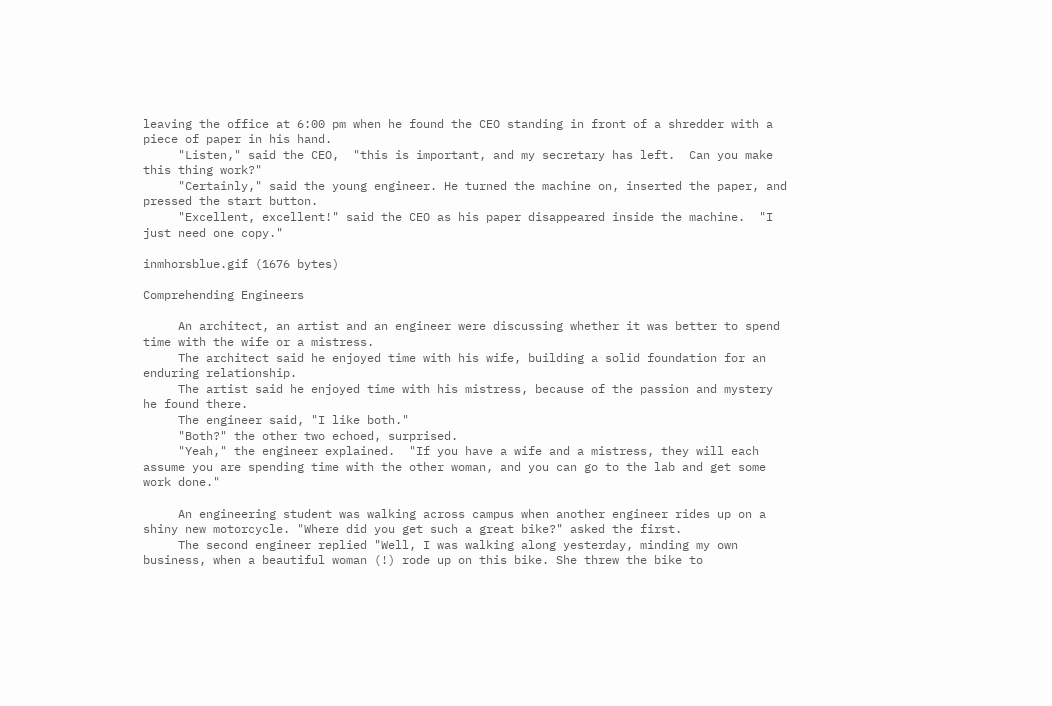leaving the office at 6:00 pm when he found the CEO standing in front of a shredder with a piece of paper in his hand.
     "Listen," said the CEO,  "this is important, and my secretary has left.  Can you make this thing work?"
     "Certainly," said the young engineer. He turned the machine on, inserted the paper, and pressed the start button.
     "Excellent, excellent!" said the CEO as his paper disappeared inside the machine.  "I just need one copy."

inmhorsblue.gif (1676 bytes)

Comprehending Engineers

     An architect, an artist and an engineer were discussing whether it was better to spend time with the wife or a mistress.
     The architect said he enjoyed time with his wife, building a solid foundation for an enduring relationship.
     The artist said he enjoyed time with his mistress, because of the passion and mystery he found there.
     The engineer said, "I like both."
     "Both?" the other two echoed, surprised.
     "Yeah," the engineer explained.  "If you have a wife and a mistress, they will each assume you are spending time with the other woman, and you can go to the lab and get some work done."

     An engineering student was walking across campus when another engineer rides up on a shiny new motorcycle. "Where did you get such a great bike?" asked the first.
     The second engineer replied "Well, I was walking along yesterday, minding my own business, when a beautiful woman (!) rode up on this bike. She threw the bike to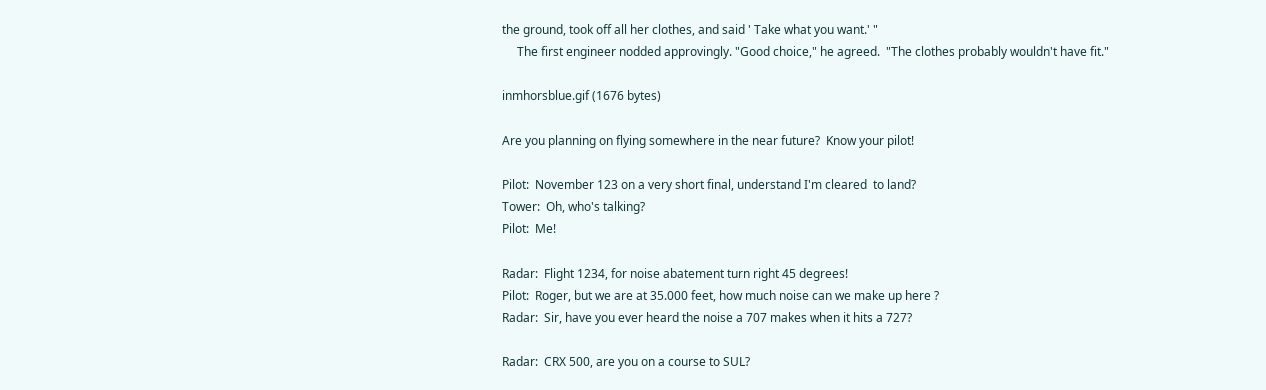the ground, took off all her clothes, and said ' Take what you want.' "
     The first engineer nodded approvingly. "Good choice," he agreed.  "The clothes probably wouldn't have fit."

inmhorsblue.gif (1676 bytes)

Are you planning on flying somewhere in the near future?  Know your pilot!

Pilot:  November 123 on a very short final, understand I'm cleared  to land?
Tower:  Oh, who's talking?
Pilot:  Me!

Radar:  Flight 1234, for noise abatement turn right 45 degrees!
Pilot:  Roger, but we are at 35.000 feet, how much noise can we make up here ?
Radar:  Sir, have you ever heard the noise a 707 makes when it hits a 727?

Radar:  CRX 500, are you on a course to SUL?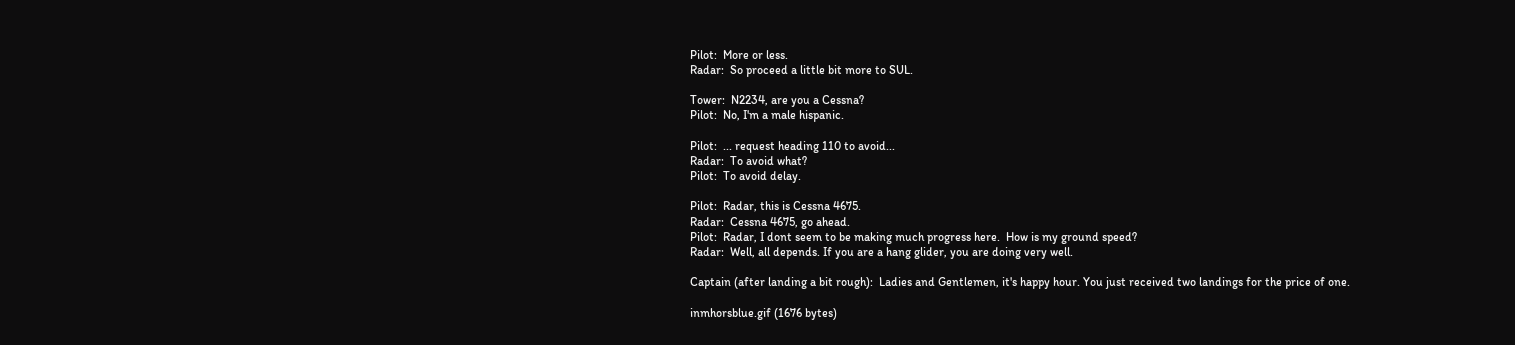Pilot:  More or less.
Radar:  So proceed a little bit more to SUL.

Tower:  N2234, are you a Cessna?
Pilot:  No, I'm a male hispanic.

Pilot:  ... request heading 110 to avoid...
Radar:  To avoid what?
Pilot:  To avoid delay.

Pilot:  Radar, this is Cessna 4675.
Radar:  Cessna 4675, go ahead.
Pilot:  Radar, I dont seem to be making much progress here.  How is my ground speed?
Radar:  Well, all depends. If you are a hang glider, you are doing very well.

Captain (after landing a bit rough):  Ladies and Gentlemen, it's happy hour. You just received two landings for the price of one.

inmhorsblue.gif (1676 bytes)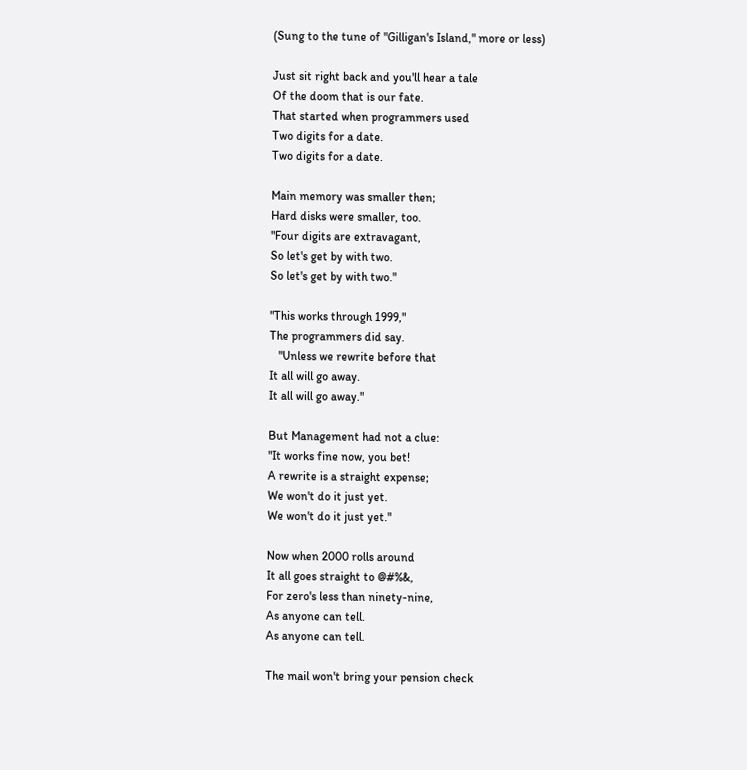(Sung to the tune of "Gilligan's Island," more or less)

Just sit right back and you'll hear a tale
Of the doom that is our fate.
That started when programmers used
Two digits for a date.
Two digits for a date.

Main memory was smaller then;
Hard disks were smaller, too.
"Four digits are extravagant,
So let's get by with two.
So let's get by with two."

"This works through 1999,"
The programmers did say.
   "Unless we rewrite before that
It all will go away.
It all will go away."

But Management had not a clue:
"It works fine now, you bet!
A rewrite is a straight expense;
We won't do it just yet.
We won't do it just yet."

Now when 2000 rolls around
It all goes straight to @#%&,
For zero's less than ninety-nine,
As anyone can tell.
As anyone can tell.

The mail won't bring your pension check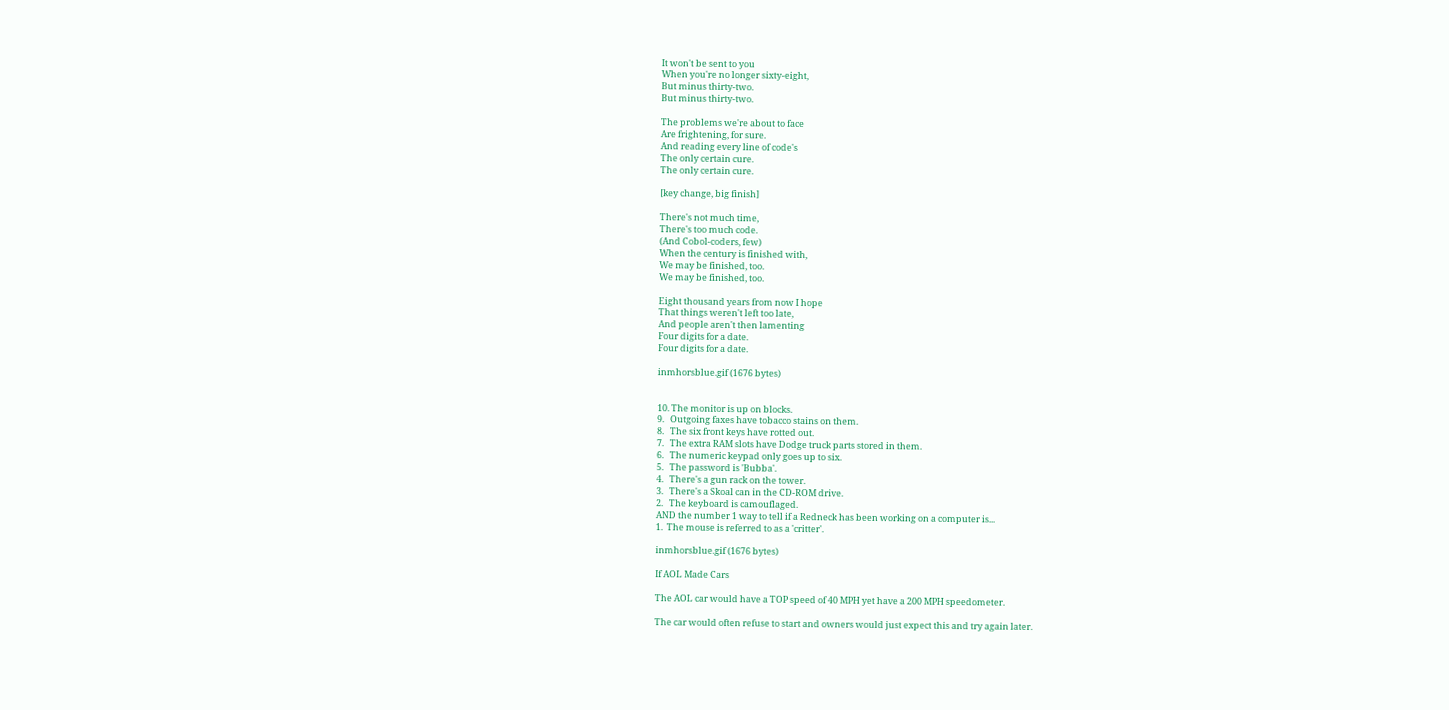It won't be sent to you
When you're no longer sixty-eight,
But minus thirty-two.
But minus thirty-two.

The problems we're about to face
Are frightening, for sure.
And reading every line of code's
The only certain cure.
The only certain cure.

[key change, big finish]

There's not much time,
There's too much code.
(And Cobol-coders, few)
When the century is finished with,
We may be finished, too.
We may be finished, too.

Eight thousand years from now I hope
That things weren't left too late,
And people aren't then lamenting
Four digits for a date.
Four digits for a date.

inmhorsblue.gif (1676 bytes)


10. The monitor is up on blocks.
9.   Outgoing faxes have tobacco stains on them.
8.   The six front keys have rotted out.
7.   The extra RAM slots have Dodge truck parts stored in them.
6.   The numeric keypad only goes up to six.
5.   The password is 'Bubba'.
4.   There's a gun rack on the tower.
3.   There's a Skoal can in the CD-ROM drive.
2.   The keyboard is camouflaged.
AND the number 1 way to tell if a Redneck has been working on a computer is...
1.  The mouse is referred to as a 'critter'.

inmhorsblue.gif (1676 bytes)

If AOL Made Cars

The AOL car would have a TOP speed of 40 MPH yet have a 200 MPH speedometer.

The car would often refuse to start and owners would just expect this and try again later.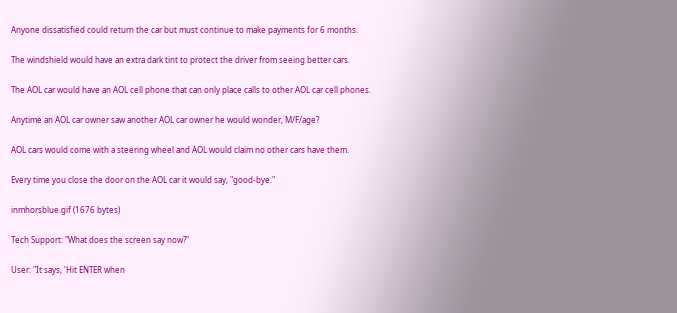Anyone dissatisfied could return the car but must continue to make payments for 6 months.

The windshield would have an extra dark tint to protect the driver from seeing better cars.

The AOL car would have an AOL cell phone that can only place calls to other AOL car cell phones.

Anytime an AOL car owner saw another AOL car owner he would wonder, M/F/age?

AOL cars would come with a steering wheel and AOL would claim no other cars have them.

Every time you close the door on the AOL car it would say, "good-bye."

inmhorsblue.gif (1676 bytes)

Tech Support: "What does the screen say now?"

User: "It says, 'Hit ENTER when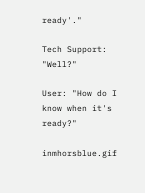ready'."

Tech Support: "Well?"

User: "How do I know when it's ready?"

inmhorsblue.gif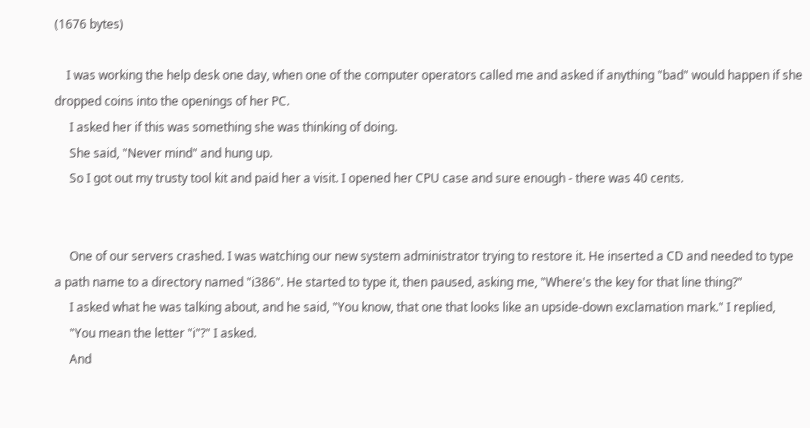(1676 bytes)

    I was working the help desk one day, when one of the computer operators called me and asked if anything "bad" would happen if she dropped coins into the openings of her PC.
     I asked her if this was something she was thinking of doing.
     She said, "Never mind" and hung up.
     So I got out my trusty tool kit and paid her a visit. I opened her CPU case and sure enough - there was 40 cents.


     One of our servers crashed. I was watching our new system administrator trying to restore it. He inserted a CD and needed to type a path name to a directory named "i386". He started to type it, then paused, asking me, "Where's the key for that line thing?"
     I asked what he was talking about, and he said, "You know, that one that looks like an upside-down exclamation mark." I replied,
     "You mean the letter "i"?" I asked.
     And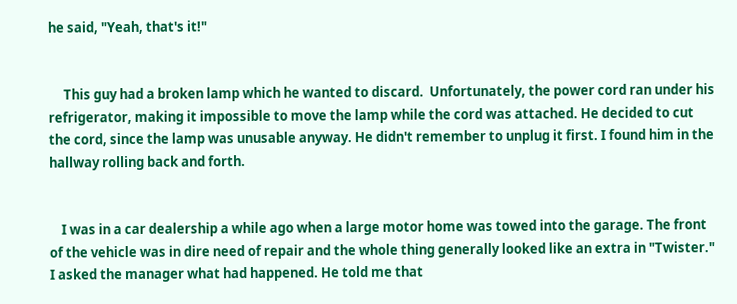he said, "Yeah, that's it!"


     This guy had a broken lamp which he wanted to discard.  Unfortunately, the power cord ran under his refrigerator, making it impossible to move the lamp while the cord was attached. He decided to cut the cord, since the lamp was unusable anyway. He didn't remember to unplug it first. I found him in the hallway rolling back and forth.


    I was in a car dealership a while ago when a large motor home was towed into the garage. The front of the vehicle was in dire need of repair and the whole thing generally looked like an extra in "Twister." I asked the manager what had happened. He told me that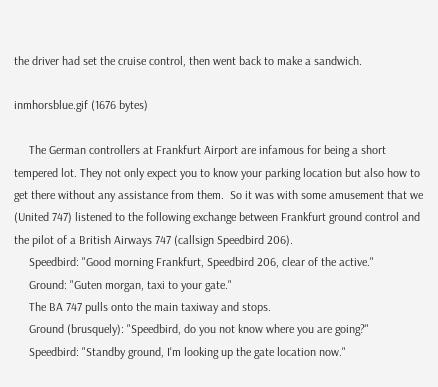the driver had set the cruise control, then went back to make a sandwich.

inmhorsblue.gif (1676 bytes)

     The German controllers at Frankfurt Airport are infamous for being a short tempered lot. They not only expect you to know your parking location but also how to get there without any assistance from them.  So it was with some amusement that we (United 747) listened to the following exchange between Frankfurt ground control and the pilot of a British Airways 747 (callsign Speedbird 206).
     Speedbird: "Good morning Frankfurt, Speedbird 206, clear of the active."
     Ground: "Guten morgan, taxi to your gate."
     The BA 747 pulls onto the main taxiway and stops.
     Ground (brusquely): "Speedbird, do you not know where you are going?"
     Speedbird: "Standby ground, I'm looking up the gate location now."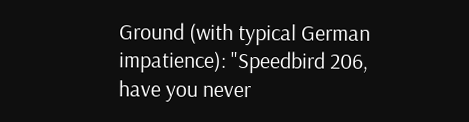Ground (with typical German impatience): "Speedbird 206, have you never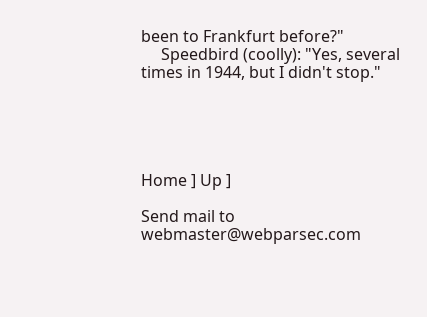been to Frankfurt before?"
     Speedbird (coolly): "Yes, several times in 1944, but I didn't stop."





Home ] Up ]

Send mail to webmaster@webparsec.com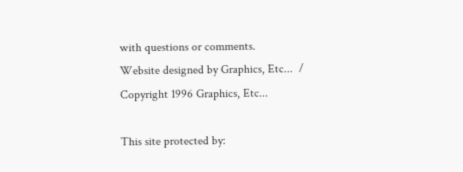with questions or comments.
Website designed by Graphics, Etc...  /  Copyright 1996 Graphics, Etc...

This site protected by: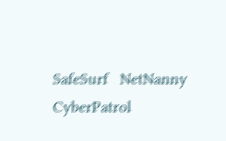SafeSurf   NetNanny   CyberPatrol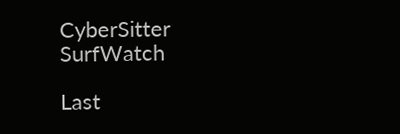CyberSitter   SurfWatch

Last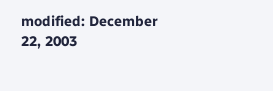modified: December 22, 2003